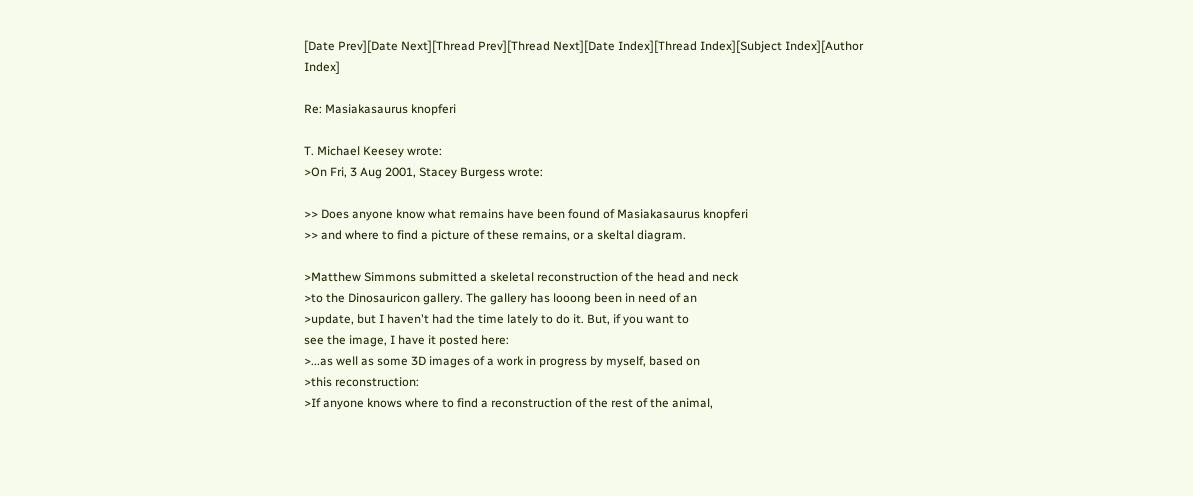[Date Prev][Date Next][Thread Prev][Thread Next][Date Index][Thread Index][Subject Index][Author Index]

Re: Masiakasaurus knopferi

T. Michael Keesey wrote:
>On Fri, 3 Aug 2001, Stacey Burgess wrote:

>> Does anyone know what remains have been found of Masiakasaurus knopferi
>> and where to find a picture of these remains, or a skeltal diagram.

>Matthew Simmons submitted a skeletal reconstruction of the head and neck
>to the Dinosauricon gallery. The gallery has looong been in need of an
>update, but I haven't had the time lately to do it. But, if you want to
see the image, I have it posted here:
>...as well as some 3D images of a work in progress by myself, based on
>this reconstruction:
>If anyone knows where to find a reconstruction of the rest of the animal,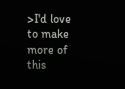>I'd love to make more of this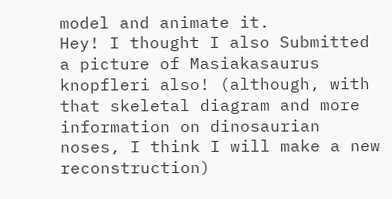model and animate it.
Hey! I thought I also Submitted a picture of Masiakasaurus knopfleri also! (although, with that skeletal diagram and more information on dinosaurian noses, I think I will make a new reconstruction)